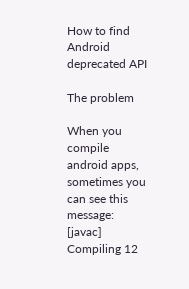How to find Android deprecated API

The problem

When you compile android apps, sometimes you can see this message:
[javac] Compiling 12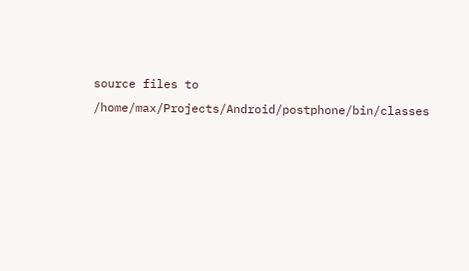source files to /home/max/Projects/Android/postphone/bin/classes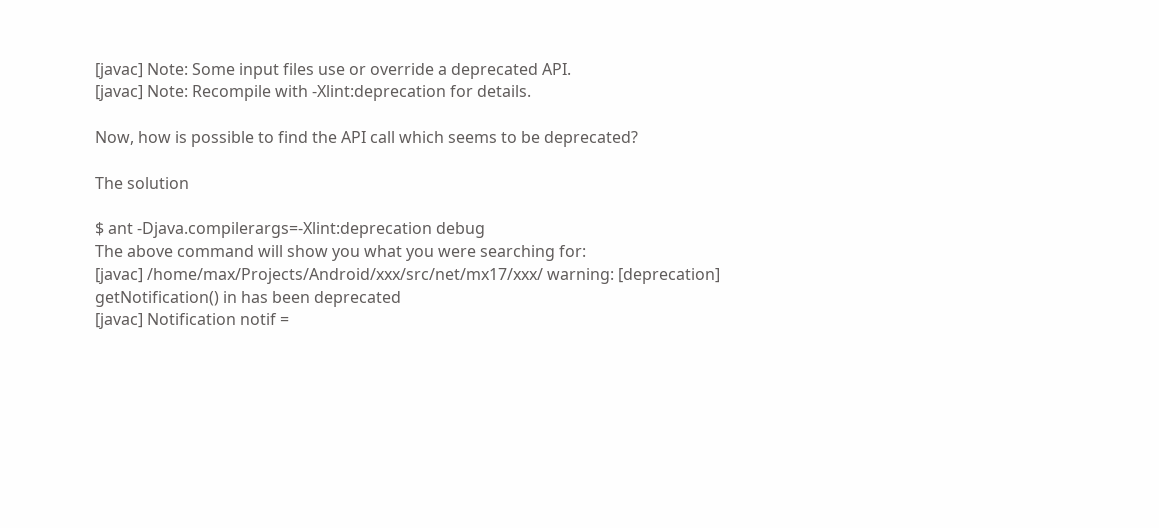[javac] Note: Some input files use or override a deprecated API.
[javac] Note: Recompile with -Xlint:deprecation for details.

Now, how is possible to find the API call which seems to be deprecated?

The solution

$ ant -Djava.compilerargs=-Xlint:deprecation debug
The above command will show you what you were searching for:
[javac] /home/max/Projects/Android/xxx/src/net/mx17/xxx/ warning: [deprecation] getNotification() in has been deprecated
[javac] Notification notif =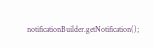notificationBuilder.getNotification();